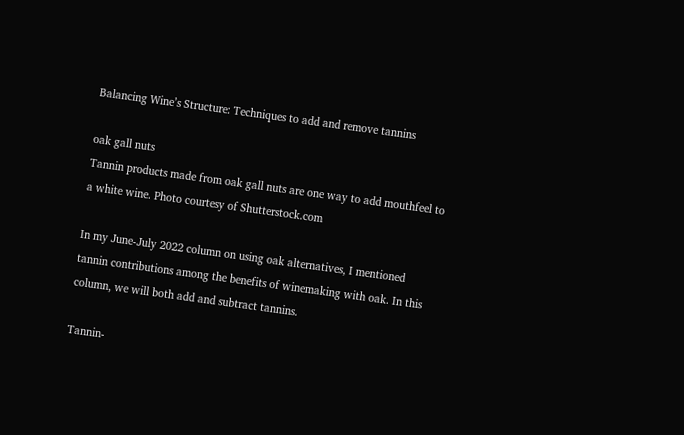Balancing Wine’s Structure: Techniques to add and remove tannins

oak gall nuts
Tannin products made from oak gall nuts are one way to add mouthfeel to a white wine. Photo courtesy of Shutterstock.com

In my June-July 2022 column on using oak alternatives, I mentioned tannin contributions among the benefits of winemaking with oak. In this column, we will both add and subtract tannins.

Tannin-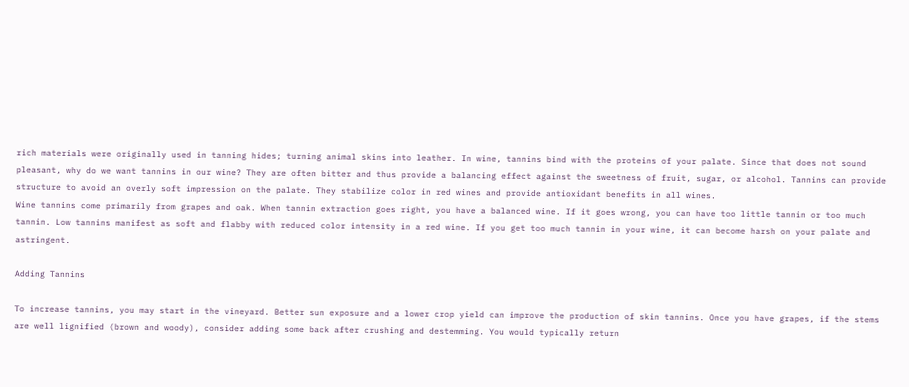rich materials were originally used in tanning hides; turning animal skins into leather. In wine, tannins bind with the proteins of your palate. Since that does not sound pleasant, why do we want tannins in our wine? They are often bitter and thus provide a balancing effect against the sweetness of fruit, sugar, or alcohol. Tannins can provide structure to avoid an overly soft impression on the palate. They stabilize color in red wines and provide antioxidant benefits in all wines.
Wine tannins come primarily from grapes and oak. When tannin extraction goes right, you have a balanced wine. If it goes wrong, you can have too little tannin or too much tannin. Low tannins manifest as soft and flabby with reduced color intensity in a red wine. If you get too much tannin in your wine, it can become harsh on your palate and astringent.

Adding Tannins

To increase tannins, you may start in the vineyard. Better sun exposure and a lower crop yield can improve the production of skin tannins. Once you have grapes, if the stems are well lignified (brown and woody), consider adding some back after crushing and destemming. You would typically return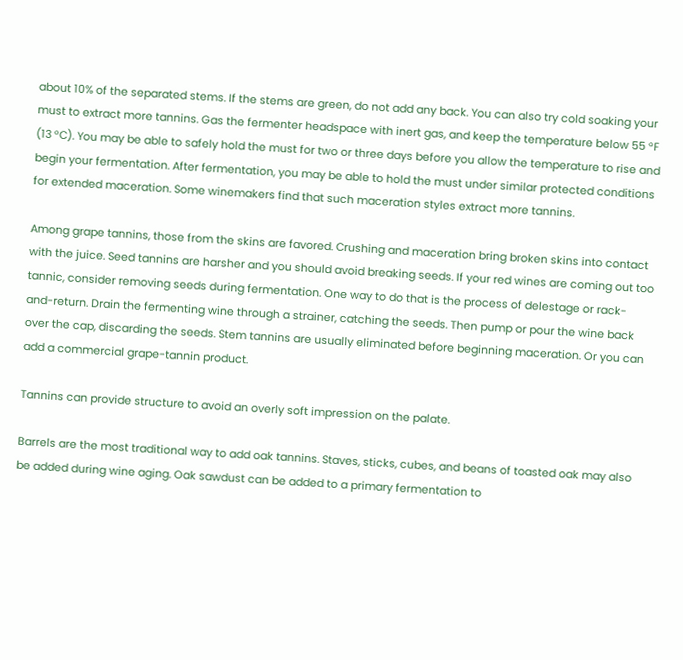about 10% of the separated stems. If the stems are green, do not add any back. You can also try cold soaking your must to extract more tannins. Gas the fermenter headspace with inert gas, and keep the temperature below 55 °F (13 °C). You may be able to safely hold the must for two or three days before you allow the temperature to rise and begin your fermentation. After fermentation, you may be able to hold the must under similar protected conditions for extended maceration. Some winemakers find that such maceration styles extract more tannins.

Among grape tannins, those from the skins are favored. Crushing and maceration bring broken skins into contact with the juice. Seed tannins are harsher and you should avoid breaking seeds. If your red wines are coming out too tannic, consider removing seeds during fermentation. One way to do that is the process of delestage or rack-and-return. Drain the fermenting wine through a strainer, catching the seeds. Then pump or pour the wine back over the cap, discarding the seeds. Stem tannins are usually eliminated before beginning maceration. Or you can add a commercial grape-tannin product.

Tannins can provide structure to avoid an overly soft impression on the palate.

Barrels are the most traditional way to add oak tannins. Staves, sticks, cubes, and beans of toasted oak may also be added during wine aging. Oak sawdust can be added to a primary fermentation to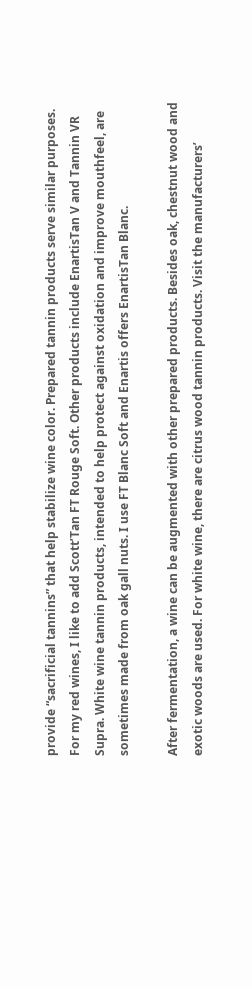provide “sacrificial tannins” that help stabilize wine color. Prepared tannin products serve similar purposes. For my red wines, I like to add Scott’Tan FT Rouge Soft. Other products include EnartisTan V and Tannin VR Supra. White wine tannin products, intended to help protect against oxidation and improve mouthfeel, are sometimes made from oak gall nuts. I use FT Blanc Soft and Enartis offers EnartisTan Blanc.

After fermentation, a wine can be augmented with other prepared products. Besides oak, chestnut wood and exotic woods are used. For white wine, there are citrus wood tannin products. Visit the manufacturers’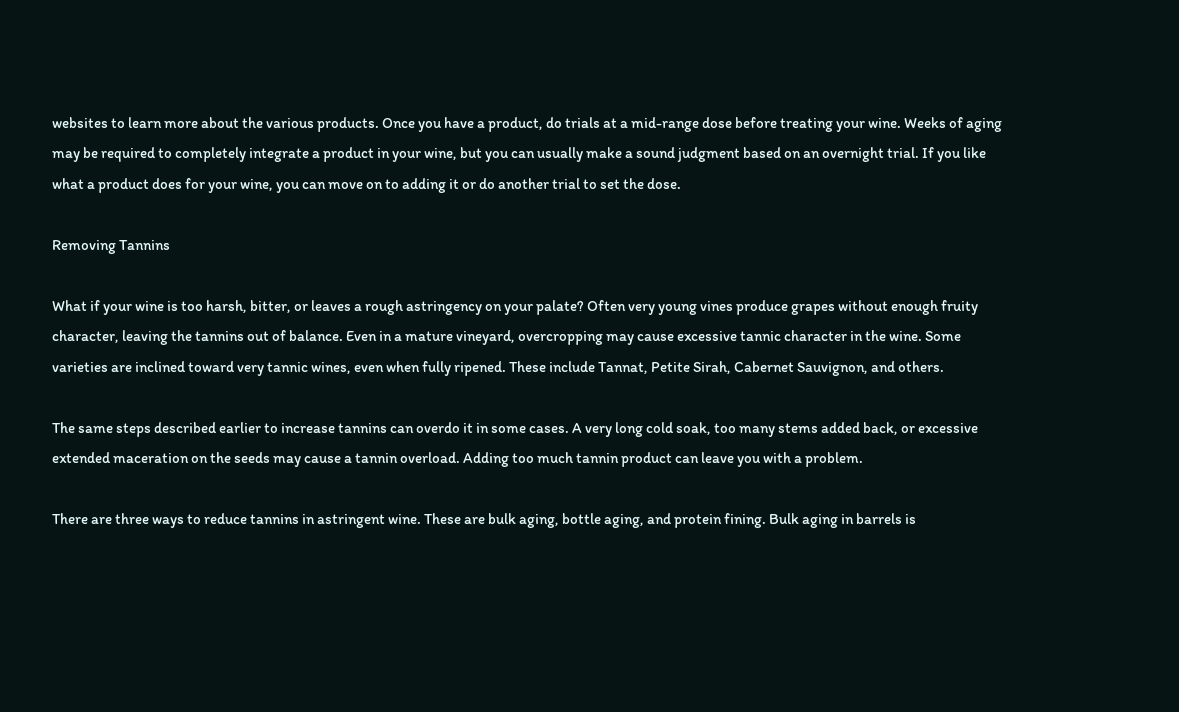websites to learn more about the various products. Once you have a product, do trials at a mid-range dose before treating your wine. Weeks of aging may be required to completely integrate a product in your wine, but you can usually make a sound judgment based on an overnight trial. If you like what a product does for your wine, you can move on to adding it or do another trial to set the dose.

Removing Tannins

What if your wine is too harsh, bitter, or leaves a rough astringency on your palate? Often very young vines produce grapes without enough fruity character, leaving the tannins out of balance. Even in a mature vineyard, overcropping may cause excessive tannic character in the wine. Some varieties are inclined toward very tannic wines, even when fully ripened. These include Tannat, Petite Sirah, Cabernet Sauvignon, and others.

The same steps described earlier to increase tannins can overdo it in some cases. A very long cold soak, too many stems added back, or excessive extended maceration on the seeds may cause a tannin overload. Adding too much tannin product can leave you with a problem.

There are three ways to reduce tannins in astringent wine. These are bulk aging, bottle aging, and protein fining. Bulk aging in barrels is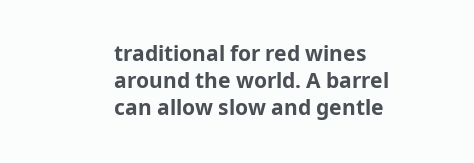traditional for red wines around the world. A barrel can allow slow and gentle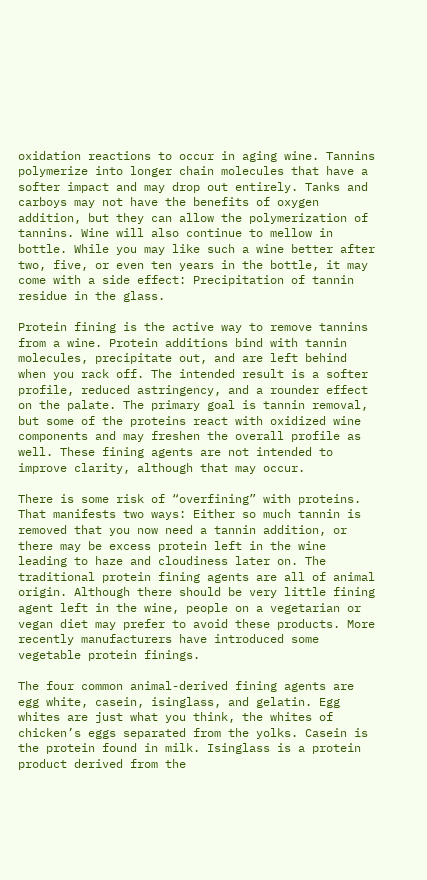oxidation reactions to occur in aging wine. Tannins polymerize into longer chain molecules that have a softer impact and may drop out entirely. Tanks and carboys may not have the benefits of oxygen addition, but they can allow the polymerization of tannins. Wine will also continue to mellow in bottle. While you may like such a wine better after two, five, or even ten years in the bottle, it may come with a side effect: Precipitation of tannin residue in the glass.

Protein fining is the active way to remove tannins from a wine. Protein additions bind with tannin molecules, precipitate out, and are left behind when you rack off. The intended result is a softer profile, reduced astringency, and a rounder effect on the palate. The primary goal is tannin removal, but some of the proteins react with oxidized wine components and may freshen the overall profile as well. These fining agents are not intended to improve clarity, although that may occur.

There is some risk of “overfining” with proteins. That manifests two ways: Either so much tannin is removed that you now need a tannin addition, or there may be excess protein left in the wine leading to haze and cloudiness later on. The traditional protein fining agents are all of animal origin. Although there should be very little fining agent left in the wine, people on a vegetarian or vegan diet may prefer to avoid these products. More recently manufacturers have introduced some vegetable protein finings.

The four common animal-derived fining agents are egg white, casein, isinglass, and gelatin. Egg whites are just what you think, the whites of chicken’s eggs separated from the yolks. Casein is the protein found in milk. Isinglass is a protein product derived from the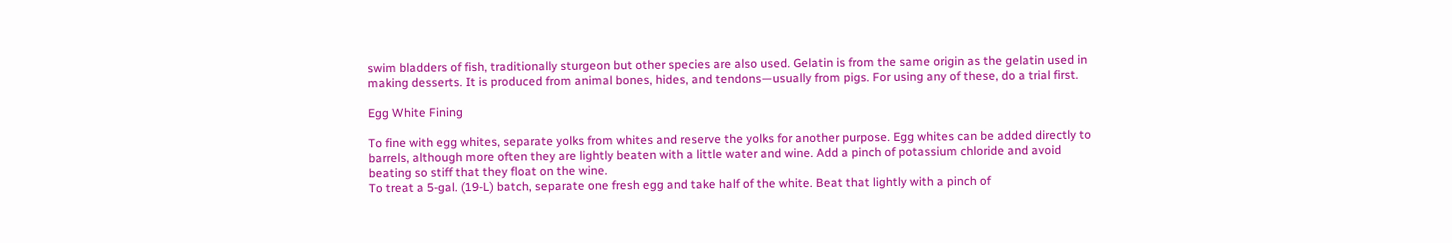swim bladders of fish, traditionally sturgeon but other species are also used. Gelatin is from the same origin as the gelatin used in making desserts. It is produced from animal bones, hides, and tendons—usually from pigs. For using any of these, do a trial first.

Egg White Fining

To fine with egg whites, separate yolks from whites and reserve the yolks for another purpose. Egg whites can be added directly to barrels, although more often they are lightly beaten with a little water and wine. Add a pinch of potassium chloride and avoid beating so stiff that they float on the wine.
To treat a 5-gal. (19-L) batch, separate one fresh egg and take half of the white. Beat that lightly with a pinch of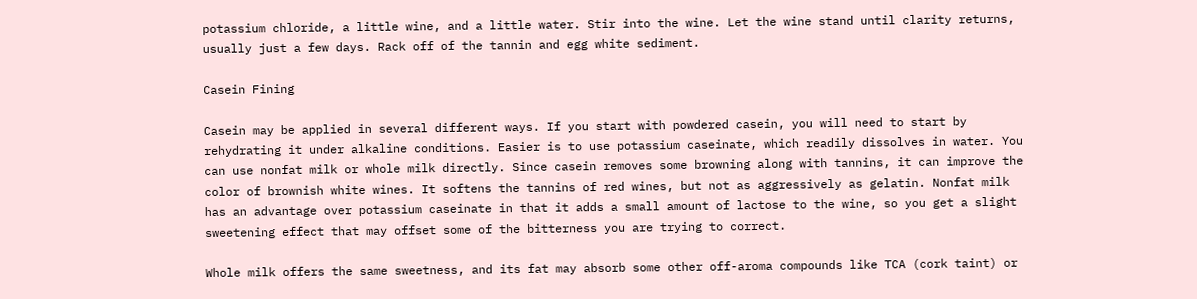potassium chloride, a little wine, and a little water. Stir into the wine. Let the wine stand until clarity returns, usually just a few days. Rack off of the tannin and egg white sediment.

Casein Fining

Casein may be applied in several different ways. If you start with powdered casein, you will need to start by rehydrating it under alkaline conditions. Easier is to use potassium caseinate, which readily dissolves in water. You can use nonfat milk or whole milk directly. Since casein removes some browning along with tannins, it can improve the color of brownish white wines. It softens the tannins of red wines, but not as aggressively as gelatin. Nonfat milk has an advantage over potassium caseinate in that it adds a small amount of lactose to the wine, so you get a slight sweetening effect that may offset some of the bitterness you are trying to correct.

Whole milk offers the same sweetness, and its fat may absorb some other off-aroma compounds like TCA (cork taint) or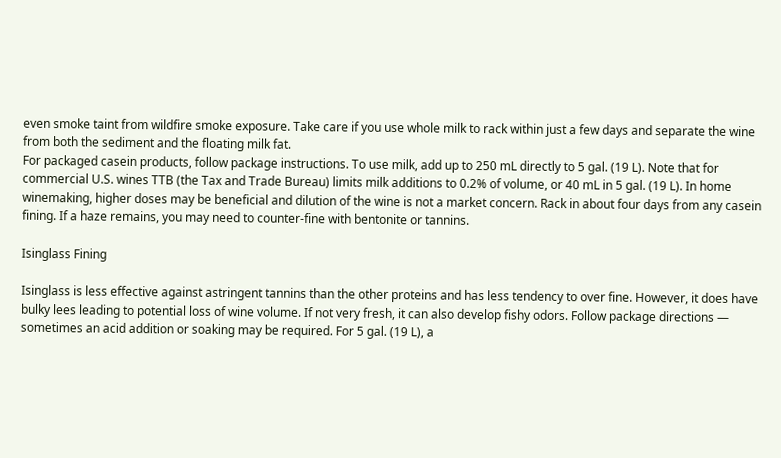even smoke taint from wildfire smoke exposure. Take care if you use whole milk to rack within just a few days and separate the wine from both the sediment and the floating milk fat.
For packaged casein products, follow package instructions. To use milk, add up to 250 mL directly to 5 gal. (19 L). Note that for commercial U.S. wines TTB (the Tax and Trade Bureau) limits milk additions to 0.2% of volume, or 40 mL in 5 gal. (19 L). In home winemaking, higher doses may be beneficial and dilution of the wine is not a market concern. Rack in about four days from any casein fining. If a haze remains, you may need to counter-fine with bentonite or tannins.

Isinglass Fining

Isinglass is less effective against astringent tannins than the other proteins and has less tendency to over fine. However, it does have bulky lees leading to potential loss of wine volume. If not very fresh, it can also develop fishy odors. Follow package directions — sometimes an acid addition or soaking may be required. For 5 gal. (19 L), a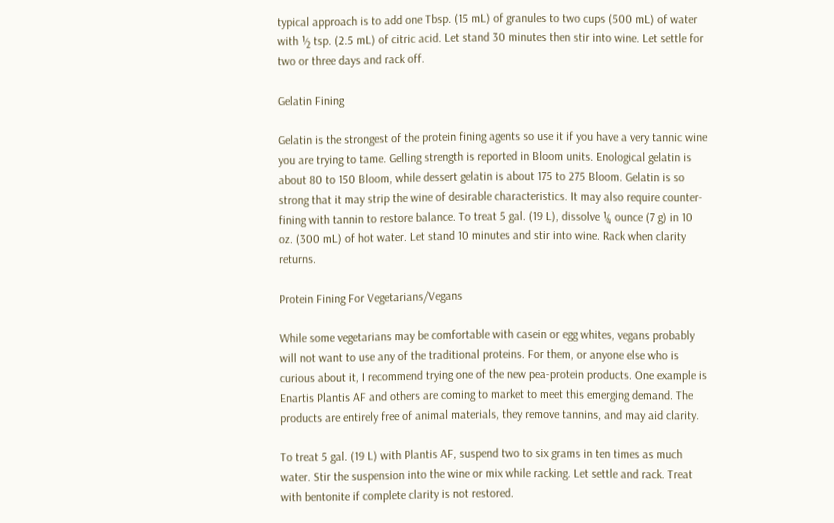typical approach is to add one Tbsp. (15 mL) of granules to two cups (500 mL) of water with ½ tsp. (2.5 mL) of citric acid. Let stand 30 minutes then stir into wine. Let settle for two or three days and rack off.

Gelatin Fining

Gelatin is the strongest of the protein fining agents so use it if you have a very tannic wine you are trying to tame. Gelling strength is reported in Bloom units. Enological gelatin is about 80 to 150 Bloom, while dessert gelatin is about 175 to 275 Bloom. Gelatin is so strong that it may strip the wine of desirable characteristics. It may also require counter-fining with tannin to restore balance. To treat 5 gal. (19 L), dissolve ¼ ounce (7 g) in 10 oz. (300 mL) of hot water. Let stand 10 minutes and stir into wine. Rack when clarity returns.

Protein Fining For Vegetarians/Vegans

While some vegetarians may be comfortable with casein or egg whites, vegans probably will not want to use any of the traditional proteins. For them, or anyone else who is curious about it, I recommend trying one of the new pea-protein products. One example is Enartis Plantis AF and others are coming to market to meet this emerging demand. The products are entirely free of animal materials, they remove tannins, and may aid clarity.

To treat 5 gal. (19 L) with Plantis AF, suspend two to six grams in ten times as much water. Stir the suspension into the wine or mix while racking. Let settle and rack. Treat with bentonite if complete clarity is not restored.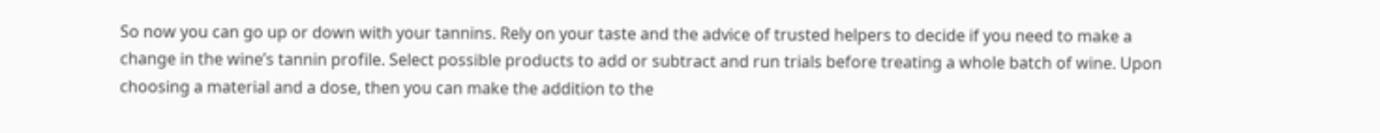So now you can go up or down with your tannins. Rely on your taste and the advice of trusted helpers to decide if you need to make a change in the wine’s tannin profile. Select possible products to add or subtract and run trials before treating a whole batch of wine. Upon choosing a material and a dose, then you can make the addition to the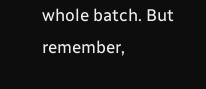whole batch. But remember,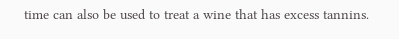time can also be used to treat a wine that has excess tannins.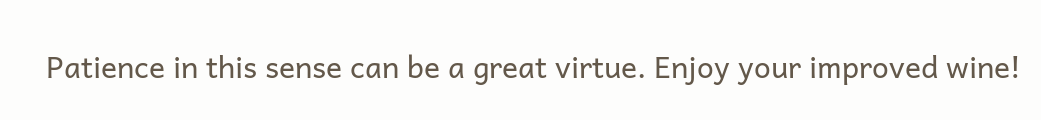Patience in this sense can be a great virtue. Enjoy your improved wine!